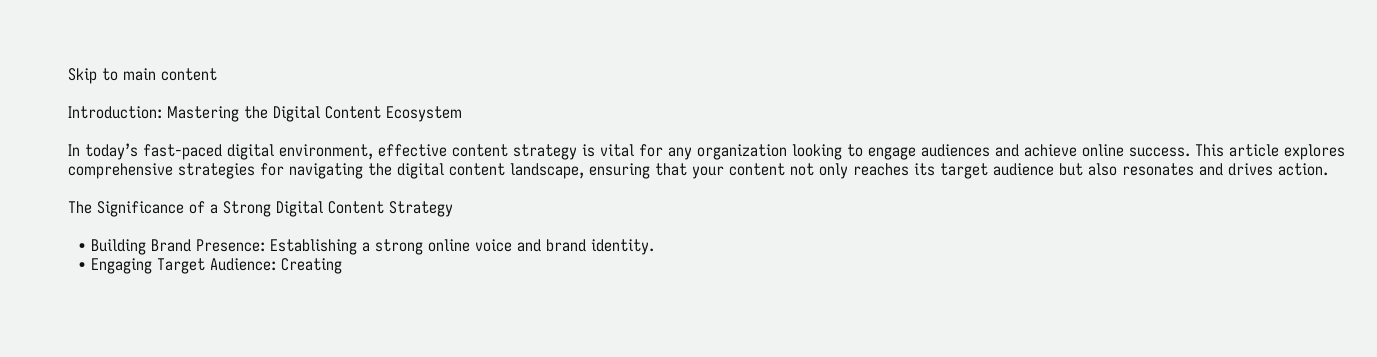Skip to main content

Introduction: Mastering the Digital Content Ecosystem

In today’s fast-paced digital environment, effective content strategy is vital for any organization looking to engage audiences and achieve online success. This article explores comprehensive strategies for navigating the digital content landscape, ensuring that your content not only reaches its target audience but also resonates and drives action.

The Significance of a Strong Digital Content Strategy

  • Building Brand Presence: Establishing a strong online voice and brand identity.
  • Engaging Target Audience: Creating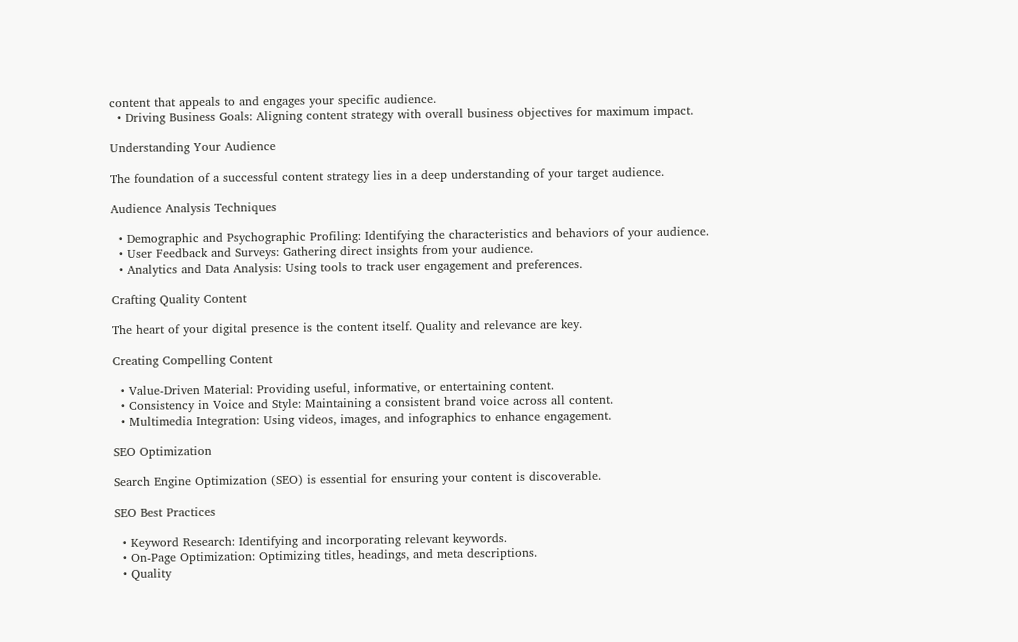content that appeals to and engages your specific audience.
  • Driving Business Goals: Aligning content strategy with overall business objectives for maximum impact.

Understanding Your Audience

The foundation of a successful content strategy lies in a deep understanding of your target audience.

Audience Analysis Techniques

  • Demographic and Psychographic Profiling: Identifying the characteristics and behaviors of your audience.
  • User Feedback and Surveys: Gathering direct insights from your audience.
  • Analytics and Data Analysis: Using tools to track user engagement and preferences.

Crafting Quality Content

The heart of your digital presence is the content itself. Quality and relevance are key.

Creating Compelling Content

  • Value-Driven Material: Providing useful, informative, or entertaining content.
  • Consistency in Voice and Style: Maintaining a consistent brand voice across all content.
  • Multimedia Integration: Using videos, images, and infographics to enhance engagement.

SEO Optimization

Search Engine Optimization (SEO) is essential for ensuring your content is discoverable.

SEO Best Practices

  • Keyword Research: Identifying and incorporating relevant keywords.
  • On-Page Optimization: Optimizing titles, headings, and meta descriptions.
  • Quality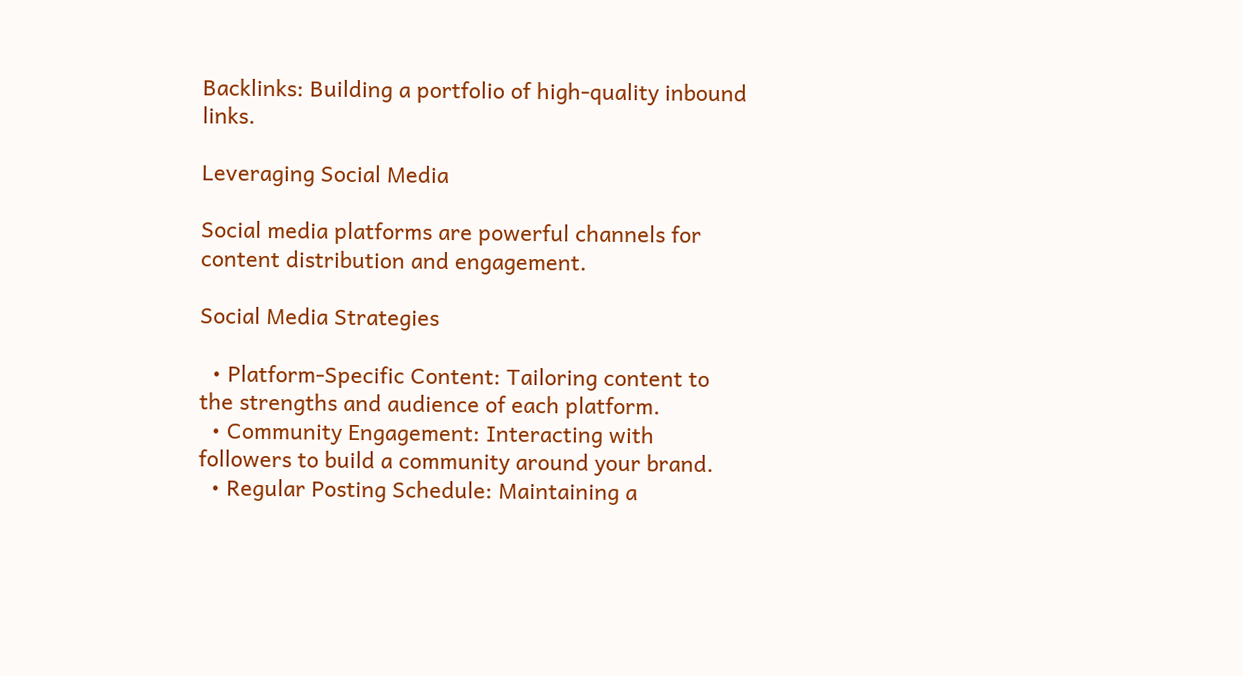Backlinks: Building a portfolio of high-quality inbound links.

Leveraging Social Media

Social media platforms are powerful channels for content distribution and engagement.

Social Media Strategies

  • Platform-Specific Content: Tailoring content to the strengths and audience of each platform.
  • Community Engagement: Interacting with followers to build a community around your brand.
  • Regular Posting Schedule: Maintaining a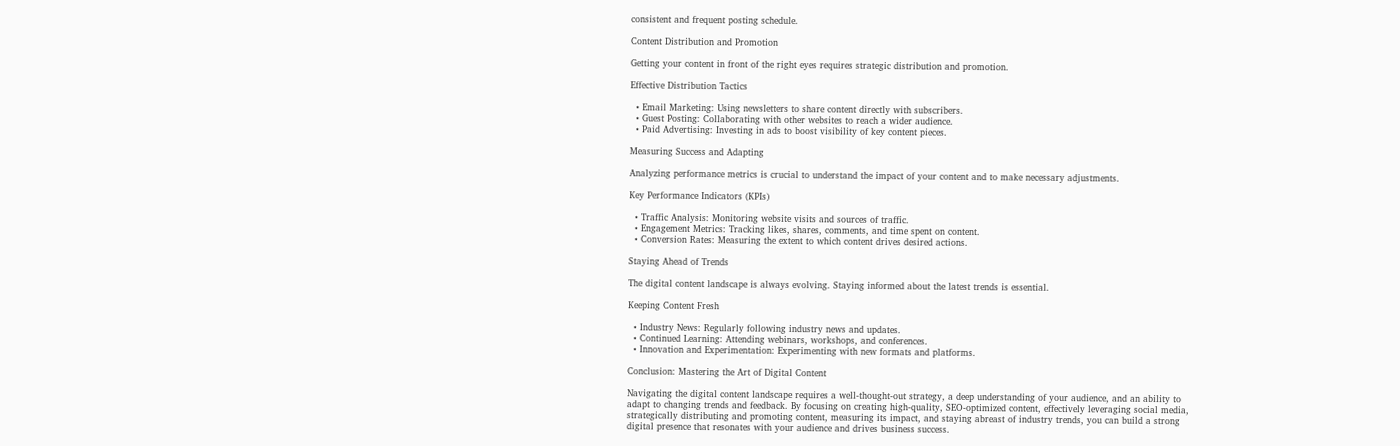consistent and frequent posting schedule.

Content Distribution and Promotion

Getting your content in front of the right eyes requires strategic distribution and promotion.

Effective Distribution Tactics

  • Email Marketing: Using newsletters to share content directly with subscribers.
  • Guest Posting: Collaborating with other websites to reach a wider audience.
  • Paid Advertising: Investing in ads to boost visibility of key content pieces.

Measuring Success and Adapting

Analyzing performance metrics is crucial to understand the impact of your content and to make necessary adjustments.

Key Performance Indicators (KPIs)

  • Traffic Analysis: Monitoring website visits and sources of traffic.
  • Engagement Metrics: Tracking likes, shares, comments, and time spent on content.
  • Conversion Rates: Measuring the extent to which content drives desired actions.

Staying Ahead of Trends

The digital content landscape is always evolving. Staying informed about the latest trends is essential.

Keeping Content Fresh

  • Industry News: Regularly following industry news and updates.
  • Continued Learning: Attending webinars, workshops, and conferences.
  • Innovation and Experimentation: Experimenting with new formats and platforms.

Conclusion: Mastering the Art of Digital Content

Navigating the digital content landscape requires a well-thought-out strategy, a deep understanding of your audience, and an ability to adapt to changing trends and feedback. By focusing on creating high-quality, SEO-optimized content, effectively leveraging social media, strategically distributing and promoting content, measuring its impact, and staying abreast of industry trends, you can build a strong digital presence that resonates with your audience and drives business success.